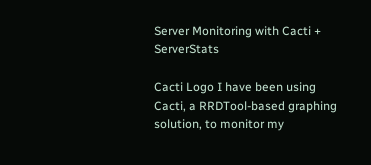Server Monitoring with Cacti + ServerStats

Cacti Logo I have been using Cacti, a RRDTool-based graphing solution, to monitor my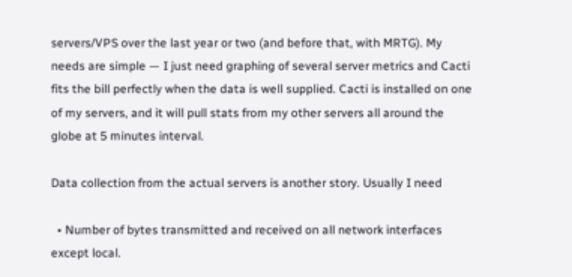servers/VPS over the last year or two (and before that, with MRTG). My needs are simple — I just need graphing of several server metrics and Cacti fits the bill perfectly when the data is well supplied. Cacti is installed on one of my servers, and it will pull stats from my other servers all around the globe at 5 minutes interval.

Data collection from the actual servers is another story. Usually I need

  • Number of bytes transmitted and received on all network interfaces except local.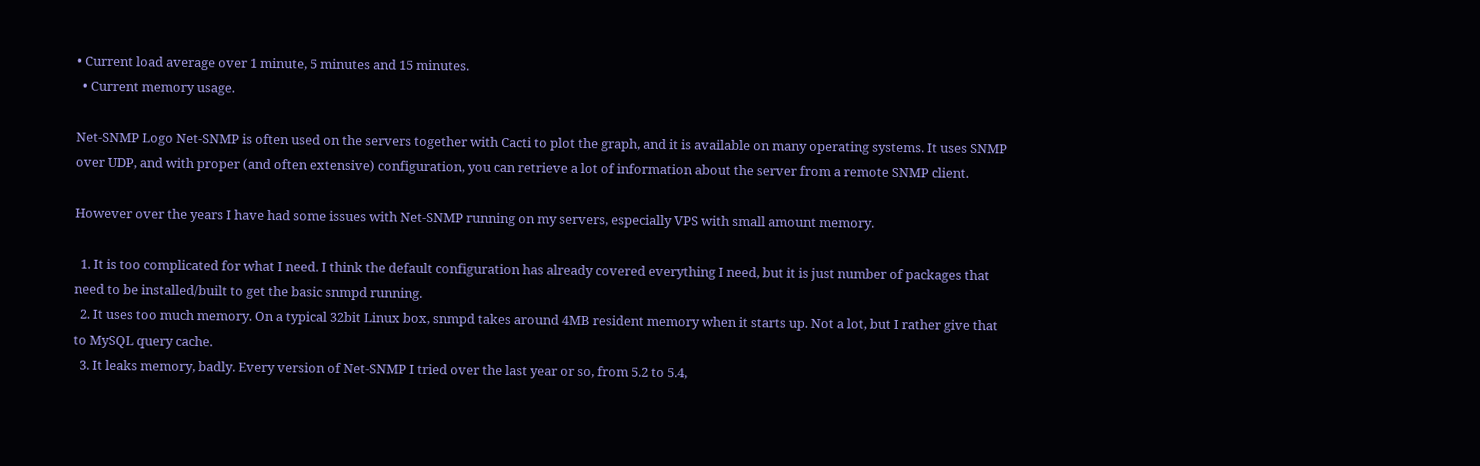• Current load average over 1 minute, 5 minutes and 15 minutes.
  • Current memory usage.

Net-SNMP Logo Net-SNMP is often used on the servers together with Cacti to plot the graph, and it is available on many operating systems. It uses SNMP over UDP, and with proper (and often extensive) configuration, you can retrieve a lot of information about the server from a remote SNMP client.

However over the years I have had some issues with Net-SNMP running on my servers, especially VPS with small amount memory.

  1. It is too complicated for what I need. I think the default configuration has already covered everything I need, but it is just number of packages that need to be installed/built to get the basic snmpd running.
  2. It uses too much memory. On a typical 32bit Linux box, snmpd takes around 4MB resident memory when it starts up. Not a lot, but I rather give that to MySQL query cache.
  3. It leaks memory, badly. Every version of Net-SNMP I tried over the last year or so, from 5.2 to 5.4,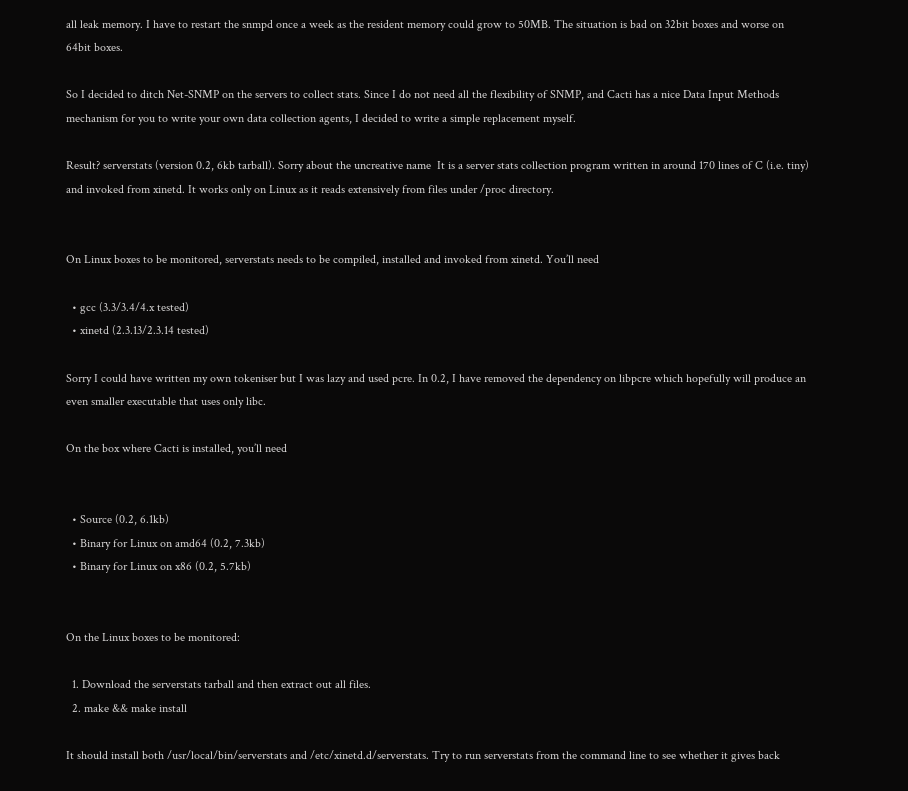all leak memory. I have to restart the snmpd once a week as the resident memory could grow to 50MB. The situation is bad on 32bit boxes and worse on 64bit boxes.

So I decided to ditch Net-SNMP on the servers to collect stats. Since I do not need all the flexibility of SNMP, and Cacti has a nice Data Input Methods mechanism for you to write your own data collection agents, I decided to write a simple replacement myself.

Result? serverstats (version 0.2, 6kb tarball). Sorry about the uncreative name  It is a server stats collection program written in around 170 lines of C (i.e. tiny) and invoked from xinetd. It works only on Linux as it reads extensively from files under /proc directory.


On Linux boxes to be monitored, serverstats needs to be compiled, installed and invoked from xinetd. You’ll need

  • gcc (3.3/3.4/4.x tested)
  • xinetd (2.3.13/2.3.14 tested)

Sorry I could have written my own tokeniser but I was lazy and used pcre. In 0.2, I have removed the dependency on libpcre which hopefully will produce an even smaller executable that uses only libc.

On the box where Cacti is installed, you’ll need


  • Source (0.2, 6.1kb)
  • Binary for Linux on amd64 (0.2, 7.3kb)
  • Binary for Linux on x86 (0.2, 5.7kb)


On the Linux boxes to be monitored:

  1. Download the serverstats tarball and then extract out all files.
  2. make && make install

It should install both /usr/local/bin/serverstats and /etc/xinetd.d/serverstats. Try to run serverstats from the command line to see whether it gives back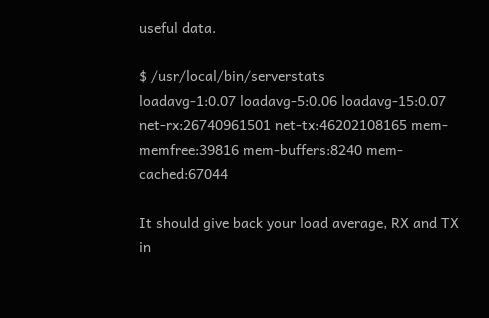useful data.

$ /usr/local/bin/serverstats
loadavg-1:0.07 loadavg-5:0.06 loadavg-15:0.07 net-rx:26740961501 net-tx:46202108165 mem-memfree:39816 mem-buffers:8240 mem-cached:67044

It should give back your load average, RX and TX in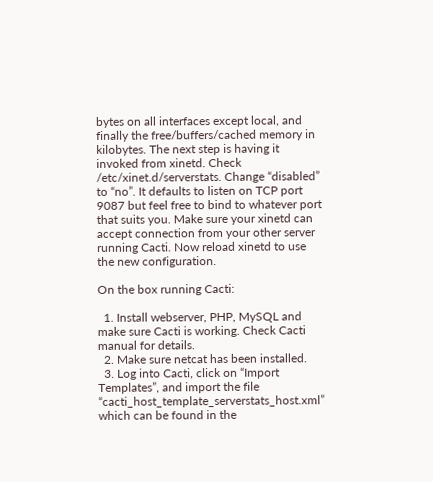bytes on all interfaces except local, and finally the free/buffers/cached memory in kilobytes. The next step is having it invoked from xinetd. Check /etc/xinet.d/serverstats. Change “disabled” to “no”. It defaults to listen on TCP port 9087 but feel free to bind to whatever port that suits you. Make sure your xinetd can accept connection from your other server running Cacti. Now reload xinetd to use the new configuration.

On the box running Cacti:

  1. Install webserver, PHP, MySQL and make sure Cacti is working. Check Cacti manual for details.
  2. Make sure netcat has been installed.
  3. Log into Cacti, click on “Import Templates”, and import the file “cacti_host_template_serverstats_host.xml” which can be found in the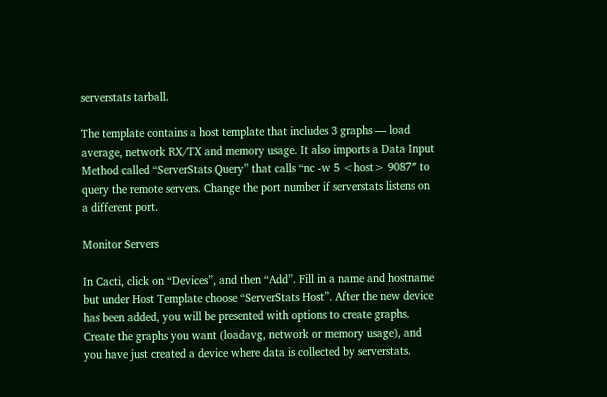serverstats tarball.

The template contains a host template that includes 3 graphs — load average, network RX/TX and memory usage. It also imports a Data Input Method called “ServerStats Query” that calls “nc -w 5 <host> 9087″ to query the remote servers. Change the port number if serverstats listens on a different port.

Monitor Servers

In Cacti, click on “Devices”, and then “Add”. Fill in a name and hostname but under Host Template choose “ServerStats Host”. After the new device has been added, you will be presented with options to create graphs. Create the graphs you want (loadavg, network or memory usage), and you have just created a device where data is collected by serverstats.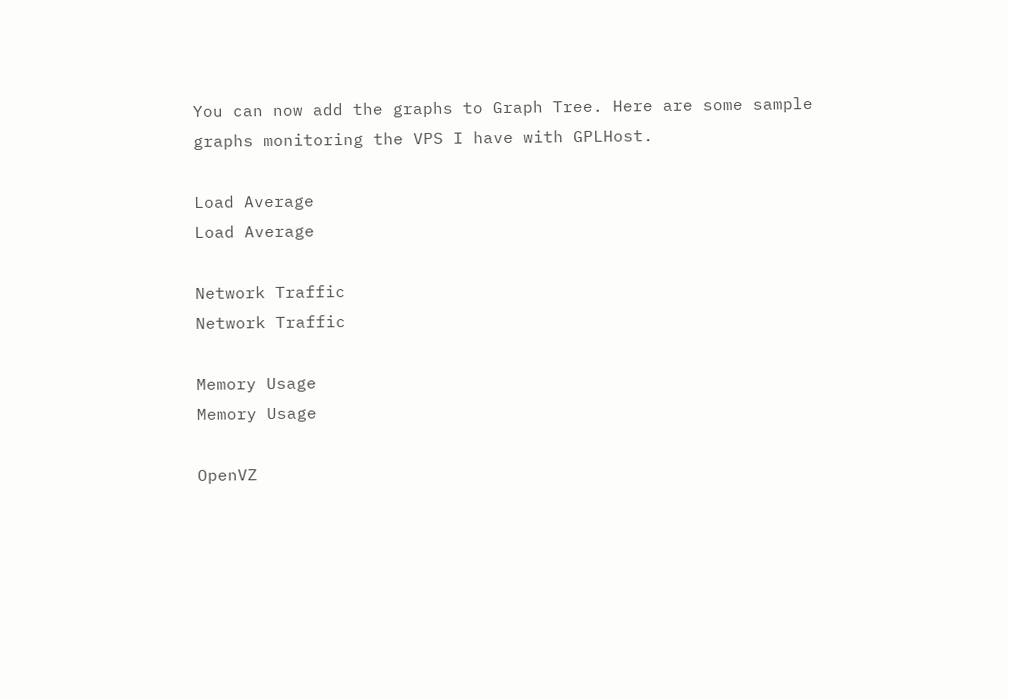You can now add the graphs to Graph Tree. Here are some sample graphs monitoring the VPS I have with GPLHost.

Load Average
Load Average

Network Traffic
Network Traffic

Memory Usage
Memory Usage

OpenVZ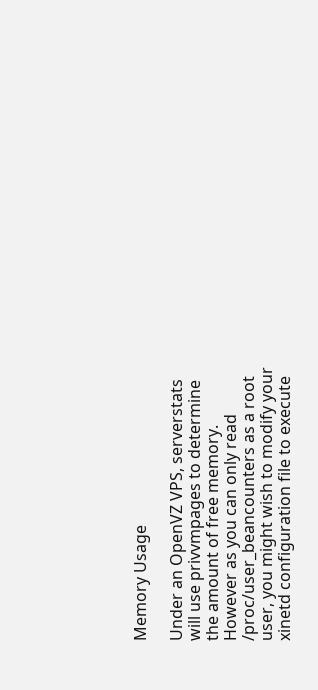Memory Usage

Under an OpenVZ VPS, serverstats will use privvmpages to determine the amount of free memory. However as you can only read /proc/user_beancounters as a root user, you might wish to modify your xinetd configuration file to execute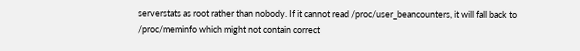serverstats as root rather than nobody. If it cannot read /proc/user_beancounters, it will fall back to /proc/meminfo which might not contain correct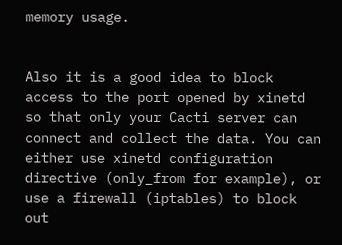memory usage.


Also it is a good idea to block access to the port opened by xinetd so that only your Cacti server can connect and collect the data. You can either use xinetd configuration directive (only_from for example), or use a firewall (iptables) to block out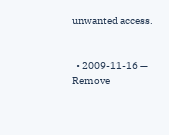unwanted access.


  • 2009-11-16 — Remove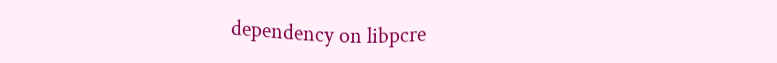dependency on libpcre